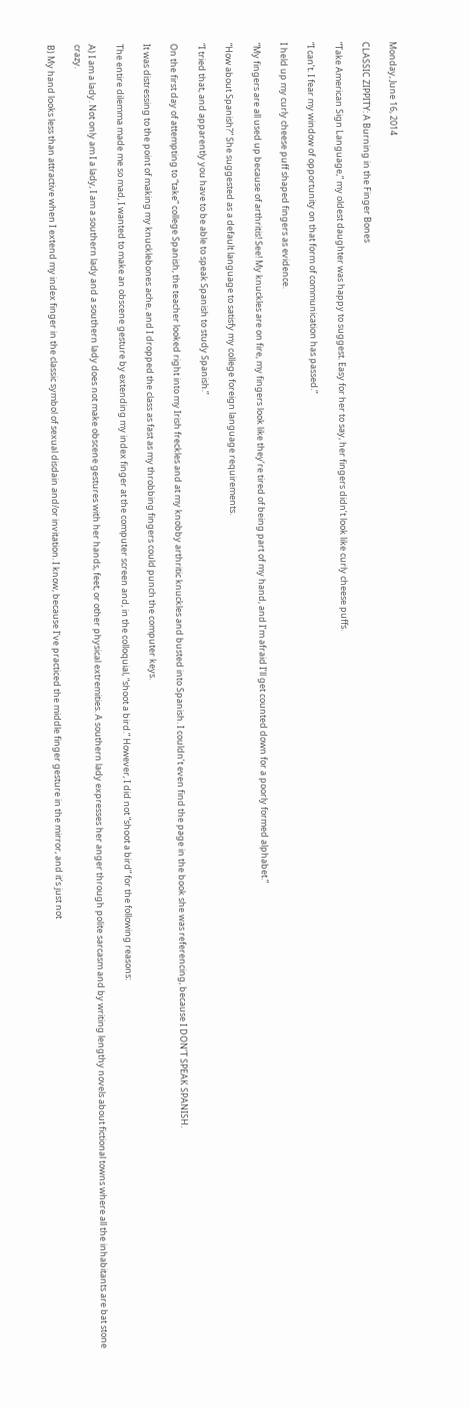Monday, June 16, 2014

CLASSIC ZIPPITY: A Burning in the Finger Bones

“Take American Sign Language,” my oldest daughter was happy to suggest. Easy for her to say, her fingers didn’t look like curly cheese puffs.

“I can’t. I fear my window of opportunity on that form of communication has passed.”

I held up my curly cheese puff shaped fingers as evidence.

“My fingers are all used up because of arthritis! See! My knuckles are on fire, my fingers look like they’re tired of being part of my hand, and I’m afraid I’ll get counted down for a poorly formed alphabet.”

“How about Spanish?” She suggested as a default language to satisfy my college foreign language requirements.

“I tried that, and apparently you have to be able to speak Spanish to study Spanish.”

On the first day of attempting to “take” college Spanish, the teacher looked right into my Irish freckles and at my knobby arthritic knuckles and busted into Spanish. I couldn’t even find the page in the book she was referencing, because I DON’T SPEAK SPANISH.

It was distressing to the point of making my knucklebones ache, and I dropped the class as fast as my throbbing fingers could punch the computer keys.

The entire dilemma made me so mad, I wanted to make an obscene gesture by extending my index finger at the computer screen and, in the colloquial, “shoot a bird.” However, I did not “shoot a bird” for the following reasons:

A) I am a lady. Not only am I a lady, I am a southern lady and a southern lady does not make obscene gestures with her hands, feet, or other physical extremities. A southern lady expresses her anger through polite sarcasm and by writing lengthy novels about fictional towns where all the inhabitants are bat stone crazy.

B) My hand looks less than attractive when I extend my index finger in the classic symbol of sexual disdain and/or invitation. I know, because I’ve practiced the middle finger gesture in the mirror, and it’s just not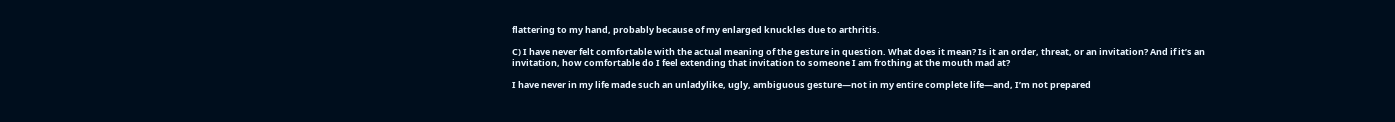flattering to my hand, probably because of my enlarged knuckles due to arthritis.

C) I have never felt comfortable with the actual meaning of the gesture in question. What does it mean? Is it an order, threat, or an invitation? And if it’s an invitation, how comfortable do I feel extending that invitation to someone I am frothing at the mouth mad at?

I have never in my life made such an unladylike, ugly, ambiguous gesture—not in my entire complete life—and, I’m not prepared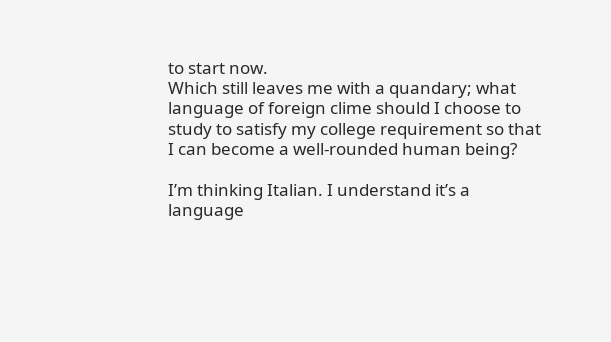to start now.
Which still leaves me with a quandary; what language of foreign clime should I choose to study to satisfy my college requirement so that I can become a well-rounded human being?

I’m thinking Italian. I understand it’s a language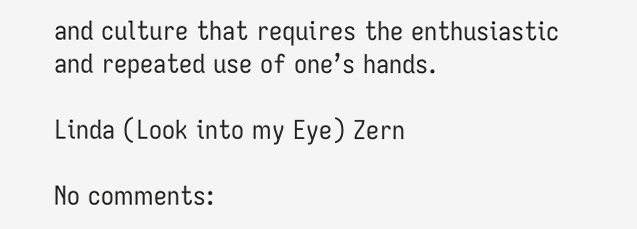and culture that requires the enthusiastic and repeated use of one’s hands.

Linda (Look into my Eye) Zern

No comments: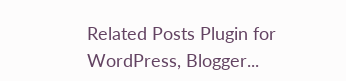Related Posts Plugin for WordPress, Blogger...